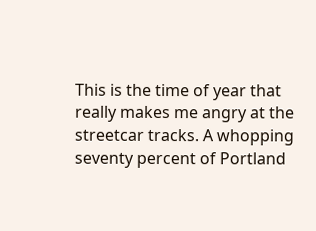This is the time of year that really makes me angry at the streetcar tracks. A whopping seventy percent of Portland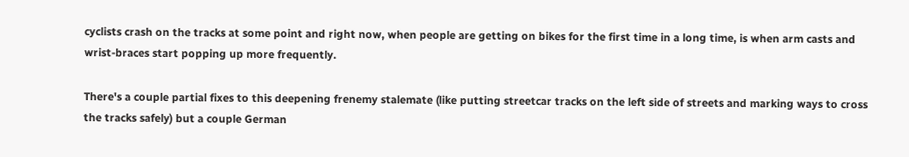cyclists crash on the tracks at some point and right now, when people are getting on bikes for the first time in a long time, is when arm casts and wrist-braces start popping up more frequently.

There's a couple partial fixes to this deepening frenemy stalemate (like putting streetcar tracks on the left side of streets and marking ways to cross the tracks safely) but a couple German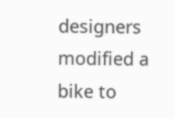designers modified a bike to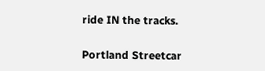ride IN the tracks.

Portland Streetcar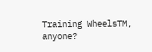Training WheelsTM, anyone?